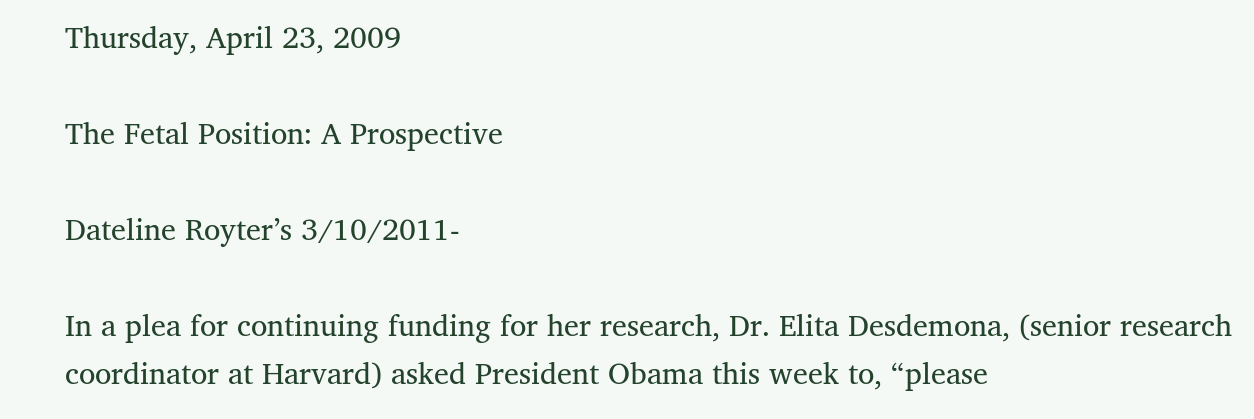Thursday, April 23, 2009

The Fetal Position: A Prospective

Dateline Royter’s 3/10/2011-

In a plea for continuing funding for her research, Dr. Elita Desdemona, (senior research coordinator at Harvard) asked President Obama this week to, “please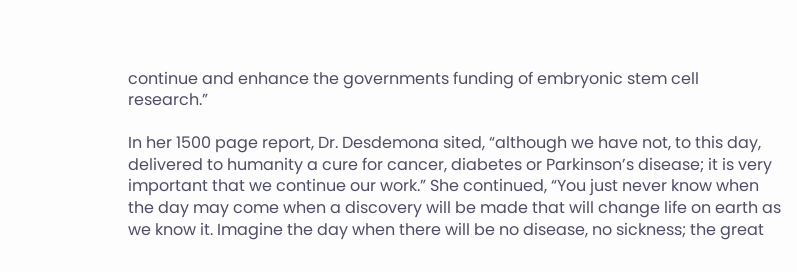continue and enhance the governments funding of embryonic stem cell research.”

In her 1500 page report, Dr. Desdemona sited, “although we have not, to this day, delivered to humanity a cure for cancer, diabetes or Parkinson’s disease; it is very important that we continue our work.” She continued, “You just never know when the day may come when a discovery will be made that will change life on earth as we know it. Imagine the day when there will be no disease, no sickness; the great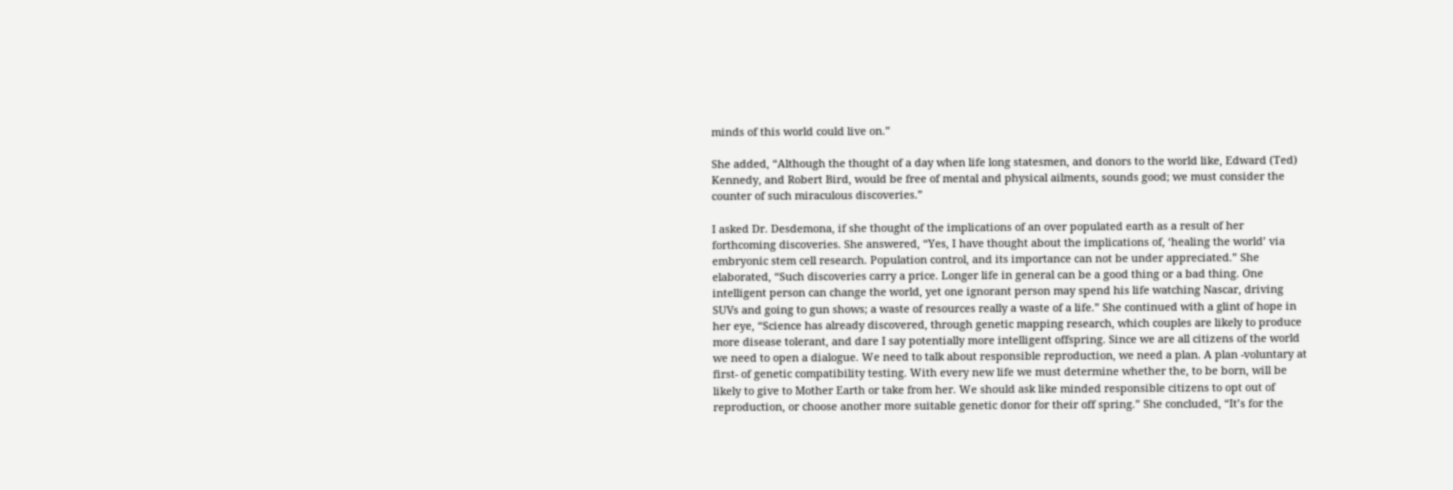minds of this world could live on.”

She added, “Although the thought of a day when life long statesmen, and donors to the world like, Edward (Ted) Kennedy, and Robert Bird, would be free of mental and physical ailments, sounds good; we must consider the counter of such miraculous discoveries.”

I asked Dr. Desdemona, if she thought of the implications of an over populated earth as a result of her forthcoming discoveries. She answered, “Yes, I have thought about the implications of, ‘healing the world’ via embryonic stem cell research. Population control, and its importance can not be under appreciated.” She elaborated, “Such discoveries carry a price. Longer life in general can be a good thing or a bad thing. One intelligent person can change the world, yet one ignorant person may spend his life watching Nascar, driving SUVs and going to gun shows; a waste of resources really a waste of a life.” She continued with a glint of hope in her eye, “Science has already discovered, through genetic mapping research, which couples are likely to produce more disease tolerant, and dare I say potentially more intelligent offspring. Since we are all citizens of the world we need to open a dialogue. We need to talk about responsible reproduction, we need a plan. A plan -voluntary at first- of genetic compatibility testing. With every new life we must determine whether the, to be born, will be likely to give to Mother Earth or take from her. We should ask like minded responsible citizens to opt out of reproduction, or choose another more suitable genetic donor for their off spring.” She concluded, “It’s for the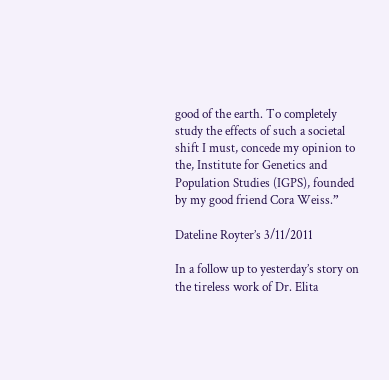good of the earth. To completely study the effects of such a societal shift I must, concede my opinion to the, Institute for Genetics and Population Studies (IGPS), founded by my good friend Cora Weiss.”

Dateline Royter’s 3/11/2011

In a follow up to yesterday’s story on the tireless work of Dr. Elita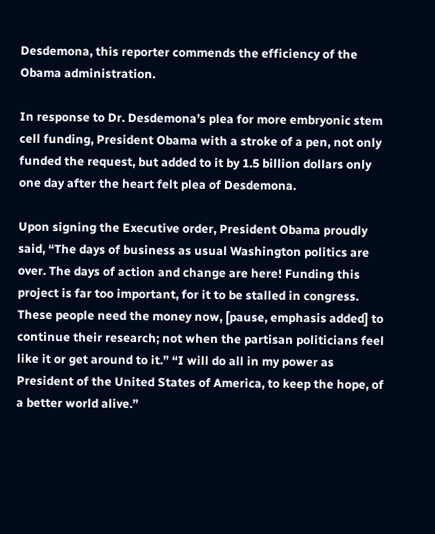Desdemona, this reporter commends the efficiency of the Obama administration.

In response to Dr. Desdemona’s plea for more embryonic stem cell funding, President Obama with a stroke of a pen, not only funded the request, but added to it by 1.5 billion dollars only one day after the heart felt plea of Desdemona.

Upon signing the Executive order, President Obama proudly said, “The days of business as usual Washington politics are over. The days of action and change are here! Funding this project is far too important, for it to be stalled in congress. These people need the money now, [pause, emphasis added] to continue their research; not when the partisan politicians feel like it or get around to it.” “I will do all in my power as President of the United States of America, to keep the hope, of a better world alive.”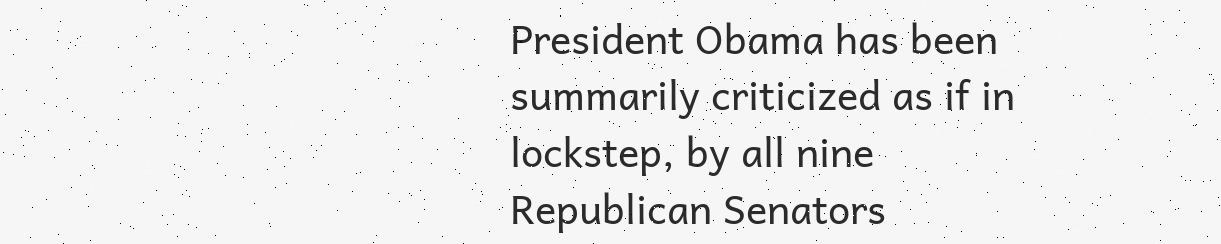President Obama has been summarily criticized as if in lockstep, by all nine Republican Senators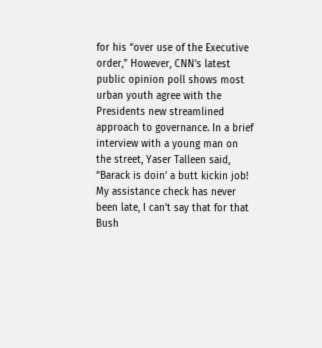for his “over use of the Executive order,” However, CNN's latest public opinion poll shows most urban youth agree with the Presidents new streamlined approach to governance. In a brief interview with a young man on the street, Yaser Talleen said, “Barack is doin’ a butt kickin job! My assistance check has never been late, I can’t say that for that Bush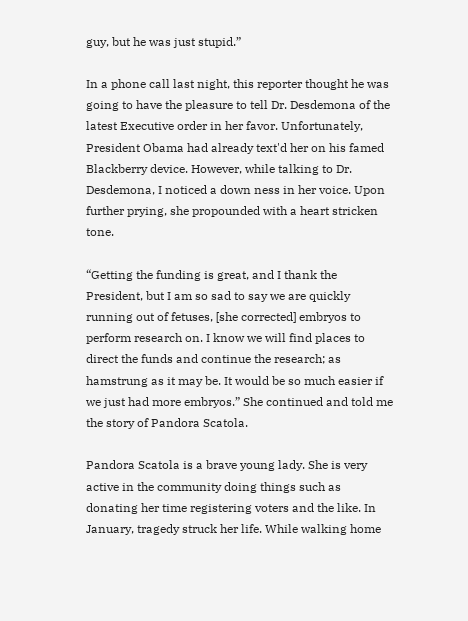guy, but he was just stupid.”

In a phone call last night, this reporter thought he was going to have the pleasure to tell Dr. Desdemona of the latest Executive order in her favor. Unfortunately, President Obama had already text'd her on his famed Blackberry device. However, while talking to Dr. Desdemona, I noticed a down ness in her voice. Upon further prying, she propounded with a heart stricken tone.

“Getting the funding is great, and I thank the President, but I am so sad to say we are quickly running out of fetuses, [she corrected] embryos to perform research on. I know we will find places to direct the funds and continue the research; as hamstrung as it may be. It would be so much easier if we just had more embryos.” She continued and told me the story of Pandora Scatola.

Pandora Scatola is a brave young lady. She is very active in the community doing things such as donating her time registering voters and the like. In January, tragedy struck her life. While walking home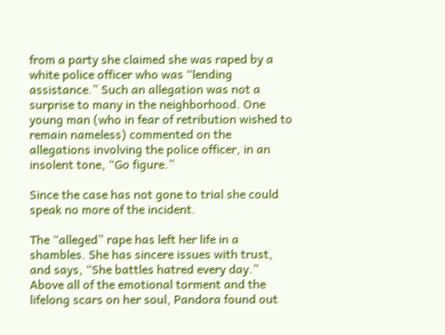from a party she claimed she was raped by a white police officer who was “lending assistance.” Such an allegation was not a surprise to many in the neighborhood. One young man (who in fear of retribution wished to remain nameless) commented on the allegations involving the police officer, in an insolent tone, “Go figure.”

Since the case has not gone to trial she could speak no more of the incident.

The “alleged” rape has left her life in a shambles. She has sincere issues with trust, and says, “She battles hatred every day.” Above all of the emotional torment and the lifelong scars on her soul, Pandora found out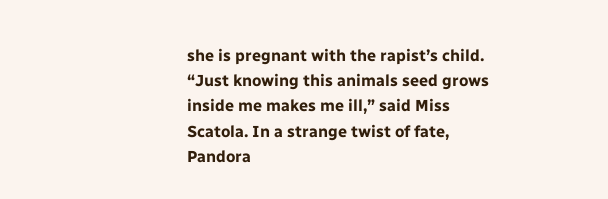she is pregnant with the rapist’s child. “Just knowing this animals seed grows inside me makes me ill,” said Miss Scatola. In a strange twist of fate, Pandora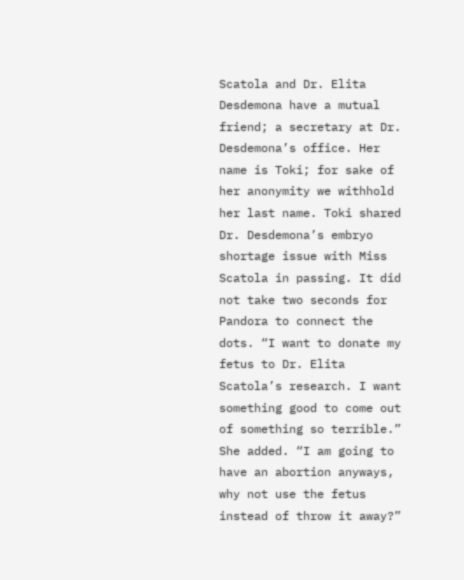Scatola and Dr. Elita Desdemona have a mutual friend; a secretary at Dr. Desdemona’s office. Her name is Toki; for sake of her anonymity we withhold her last name. Toki shared Dr. Desdemona’s embryo shortage issue with Miss Scatola in passing. It did not take two seconds for Pandora to connect the dots. “I want to donate my fetus to Dr. Elita Scatola’s research. I want something good to come out of something so terrible.” She added. “I am going to have an abortion anyways, why not use the fetus instead of throw it away?”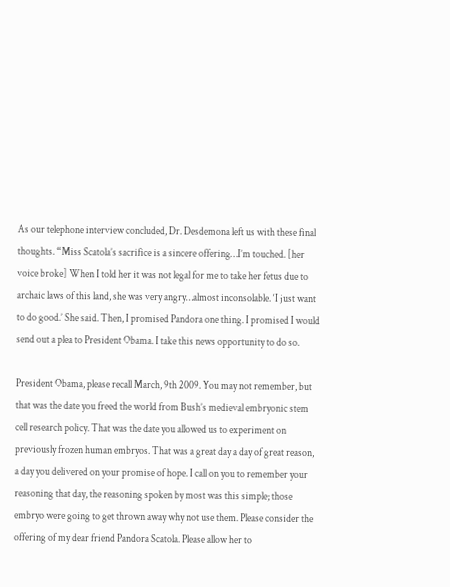As our telephone interview concluded, Dr. Desdemona left us with these final thoughts. “Miss Scatola’s sacrifice is a sincere offering…I’m touched. [her voice broke] When I told her it was not legal for me to take her fetus due to archaic laws of this land, she was very angry…almost inconsolable. ‘I just want to do good.’ She said. Then, I promised Pandora one thing. I promised I would send out a plea to President Obama. I take this news opportunity to do so.

President Obama, please recall March, 9th 2009. You may not remember, but that was the date you freed the world from Bush’s medieval embryonic stem cell research policy. That was the date you allowed us to experiment on previously frozen human embryos. That was a great day a day of great reason, a day you delivered on your promise of hope. I call on you to remember your reasoning that day, the reasoning spoken by most was this simple; those embryo were going to get thrown away why not use them. Please consider the offering of my dear friend Pandora Scatola. Please allow her to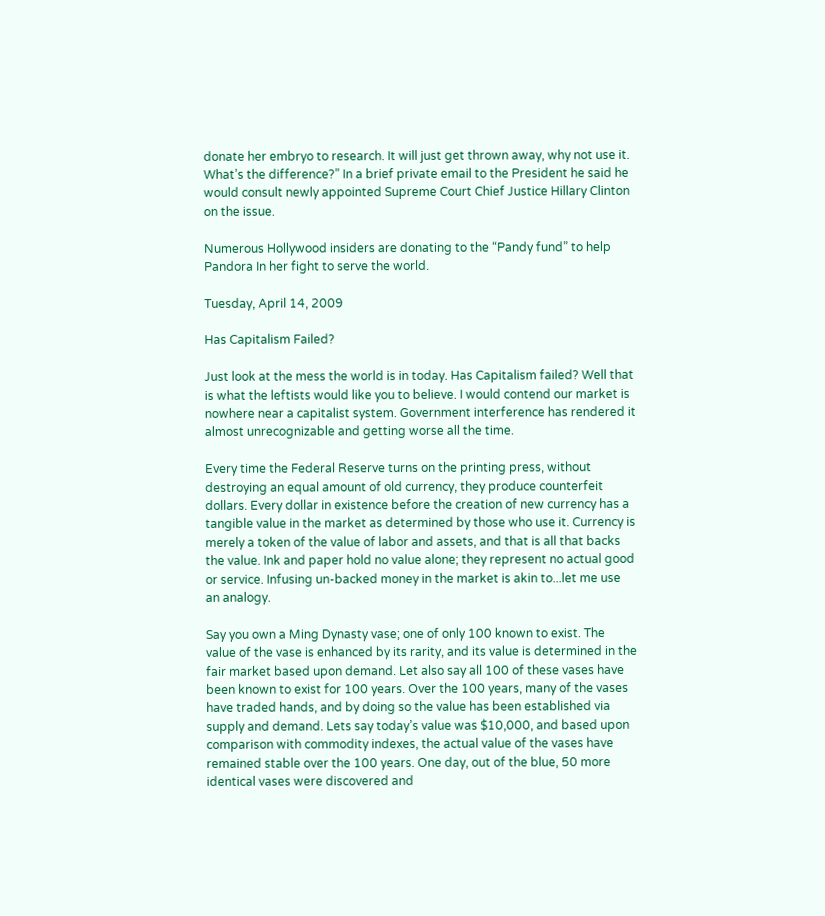donate her embryo to research. It will just get thrown away, why not use it. What’s the difference?” In a brief private email to the President he said he would consult newly appointed Supreme Court Chief Justice Hillary Clinton on the issue.

Numerous Hollywood insiders are donating to the “Pandy fund” to help Pandora In her fight to serve the world.

Tuesday, April 14, 2009

Has Capitalism Failed?

Just look at the mess the world is in today. Has Capitalism failed? Well that is what the leftists would like you to believe. I would contend our market is nowhere near a capitalist system. Government interference has rendered it almost unrecognizable and getting worse all the time.

Every time the Federal Reserve turns on the printing press, without destroying an equal amount of old currency, they produce counterfeit dollars. Every dollar in existence before the creation of new currency has a tangible value in the market as determined by those who use it. Currency is merely a token of the value of labor and assets, and that is all that backs the value. Ink and paper hold no value alone; they represent no actual good or service. Infusing un-backed money in the market is akin to...let me use an analogy.

Say you own a Ming Dynasty vase; one of only 100 known to exist. The value of the vase is enhanced by its rarity, and its value is determined in the fair market based upon demand. Let also say all 100 of these vases have been known to exist for 100 years. Over the 100 years, many of the vases have traded hands, and by doing so the value has been established via supply and demand. Lets say today’s value was $10,000, and based upon comparison with commodity indexes, the actual value of the vases have remained stable over the 100 years. One day, out of the blue, 50 more identical vases were discovered and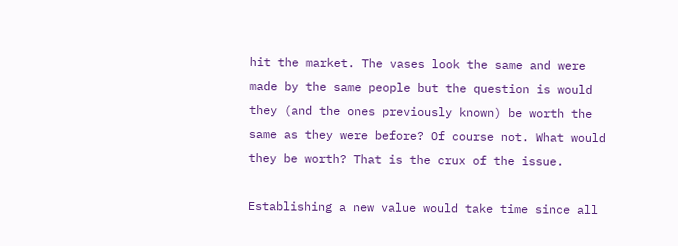hit the market. The vases look the same and were made by the same people but the question is would they (and the ones previously known) be worth the same as they were before? Of course not. What would they be worth? That is the crux of the issue.

Establishing a new value would take time since all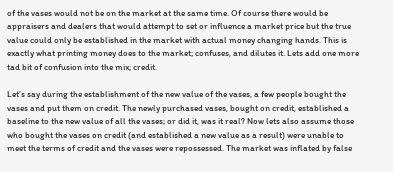of the vases would not be on the market at the same time. Of course there would be appraisers and dealers that would attempt to set or influence a market price but the true value could only be established in the market with actual money changing hands. This is exactly what printing money does to the market; confuses, and dilutes it. Lets add one more tad bit of confusion into the mix; credit.

Let’s say during the establishment of the new value of the vases, a few people bought the vases and put them on credit. The newly purchased vases, bought on credit, established a baseline to the new value of all the vases; or did it, was it real? Now lets also assume those who bought the vases on credit (and established a new value as a result) were unable to meet the terms of credit and the vases were repossessed. The market was inflated by false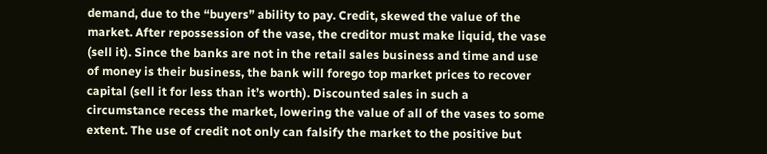demand, due to the “buyers” ability to pay. Credit, skewed the value of the market. After repossession of the vase, the creditor must make liquid, the vase (sell it). Since the banks are not in the retail sales business and time and use of money is their business, the bank will forego top market prices to recover capital (sell it for less than it’s worth). Discounted sales in such a circumstance recess the market, lowering the value of all of the vases to some extent. The use of credit not only can falsify the market to the positive but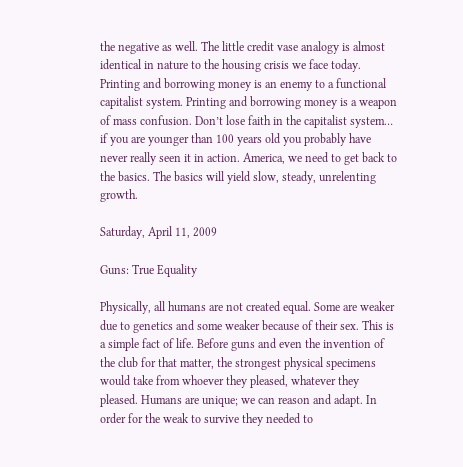the negative as well. The little credit vase analogy is almost identical in nature to the housing crisis we face today. Printing and borrowing money is an enemy to a functional capitalist system. Printing and borrowing money is a weapon of mass confusion. Don’t lose faith in the capitalist system… if you are younger than 100 years old you probably have never really seen it in action. America, we need to get back to the basics. The basics will yield slow, steady, unrelenting growth.

Saturday, April 11, 2009

Guns: True Equality

Physically, all humans are not created equal. Some are weaker due to genetics and some weaker because of their sex. This is a simple fact of life. Before guns and even the invention of the club for that matter, the strongest physical specimens would take from whoever they pleased, whatever they pleased. Humans are unique; we can reason and adapt. In order for the weak to survive they needed to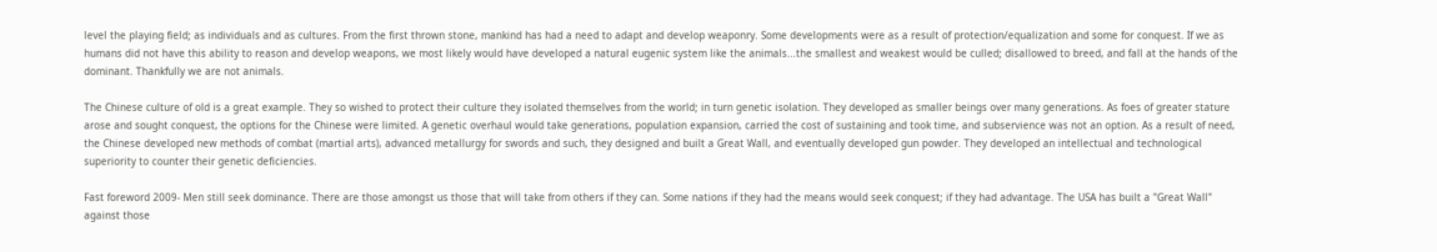level the playing field; as individuals and as cultures. From the first thrown stone, mankind has had a need to adapt and develop weaponry. Some developments were as a result of protection/equalization and some for conquest. If we as humans did not have this ability to reason and develop weapons, we most likely would have developed a natural eugenic system like the animals...the smallest and weakest would be culled; disallowed to breed, and fall at the hands of the dominant. Thankfully we are not animals.

The Chinese culture of old is a great example. They so wished to protect their culture they isolated themselves from the world; in turn genetic isolation. They developed as smaller beings over many generations. As foes of greater stature arose and sought conquest, the options for the Chinese were limited. A genetic overhaul would take generations, population expansion, carried the cost of sustaining and took time, and subservience was not an option. As a result of need, the Chinese developed new methods of combat (martial arts), advanced metallurgy for swords and such, they designed and built a Great Wall, and eventually developed gun powder. They developed an intellectual and technological superiority to counter their genetic deficiencies.

Fast foreword 2009- Men still seek dominance. There are those amongst us those that will take from others if they can. Some nations if they had the means would seek conquest; if they had advantage. The USA has built a "Great Wall" against those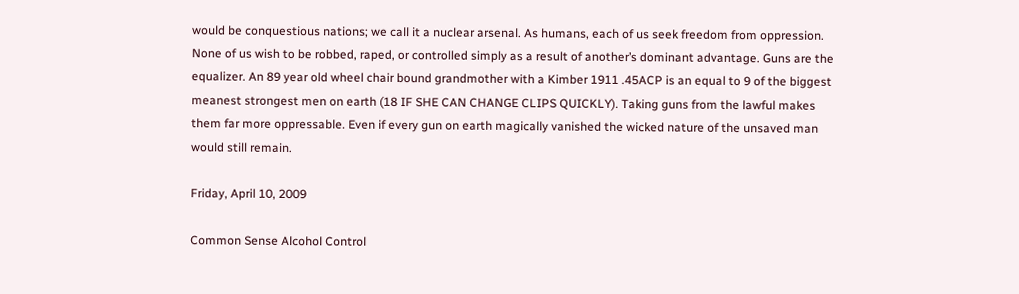would be conquestious nations; we call it a nuclear arsenal. As humans, each of us seek freedom from oppression. None of us wish to be robbed, raped, or controlled simply as a result of another’s dominant advantage. Guns are the equalizer. An 89 year old wheel chair bound grandmother with a Kimber 1911 .45ACP is an equal to 9 of the biggest meanest strongest men on earth (18 IF SHE CAN CHANGE CLIPS QUICKLY). Taking guns from the lawful makes them far more oppressable. Even if every gun on earth magically vanished the wicked nature of the unsaved man would still remain.

Friday, April 10, 2009

Common Sense Alcohol Control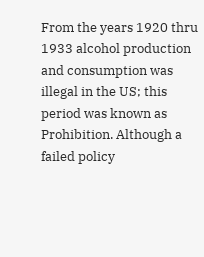From the years 1920 thru 1933 alcohol production and consumption was illegal in the US; this period was known as Prohibition. Although a failed policy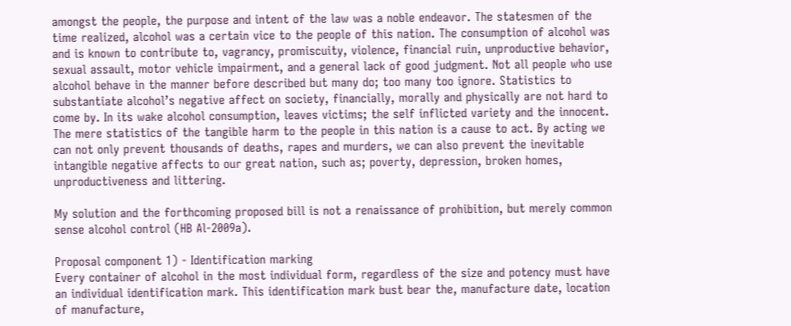amongst the people, the purpose and intent of the law was a noble endeavor. The statesmen of the time realized, alcohol was a certain vice to the people of this nation. The consumption of alcohol was and is known to contribute to, vagrancy, promiscuity, violence, financial ruin, unproductive behavior, sexual assault, motor vehicle impairment, and a general lack of good judgment. Not all people who use alcohol behave in the manner before described but many do; too many too ignore. Statistics to substantiate alcohol’s negative affect on society, financially, morally and physically are not hard to come by. In its wake alcohol consumption, leaves victims; the self inflicted variety and the innocent. The mere statistics of the tangible harm to the people in this nation is a cause to act. By acting we can not only prevent thousands of deaths, rapes and murders, we can also prevent the inevitable intangible negative affects to our great nation, such as; poverty, depression, broken homes, unproductiveness and littering.

My solution and the forthcoming proposed bill is not a renaissance of prohibition, but merely common sense alcohol control (HB Al-2009a).

Proposal component 1) - Identification marking
Every container of alcohol in the most individual form, regardless of the size and potency must have an individual identification mark. This identification mark bust bear the, manufacture date, location of manufacture,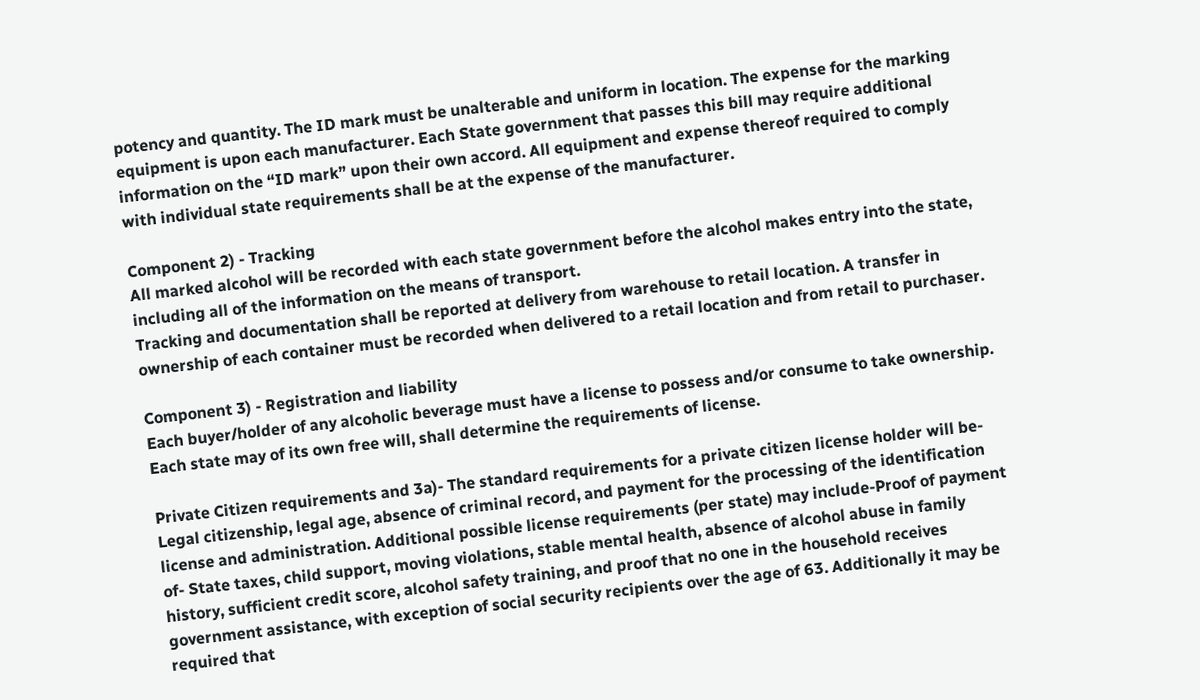potency and quantity. The ID mark must be unalterable and uniform in location. The expense for the marking equipment is upon each manufacturer. Each State government that passes this bill may require additional information on the “ID mark” upon their own accord. All equipment and expense thereof required to comply with individual state requirements shall be at the expense of the manufacturer.

Component 2) - Tracking
All marked alcohol will be recorded with each state government before the alcohol makes entry into the state, including all of the information on the means of transport.
Tracking and documentation shall be reported at delivery from warehouse to retail location. A transfer in ownership of each container must be recorded when delivered to a retail location and from retail to purchaser.

Component 3) - Registration and liability
Each buyer/holder of any alcoholic beverage must have a license to possess and/or consume to take ownership. Each state may of its own free will, shall determine the requirements of license.

Private Citizen requirements and 3a)- The standard requirements for a private citizen license holder will be- Legal citizenship, legal age, absence of criminal record, and payment for the processing of the identification license and administration. Additional possible license requirements (per state) may include-Proof of payment of- State taxes, child support, moving violations, stable mental health, absence of alcohol abuse in family history, sufficient credit score, alcohol safety training, and proof that no one in the household receives government assistance, with exception of social security recipients over the age of 63. Additionally it may be required that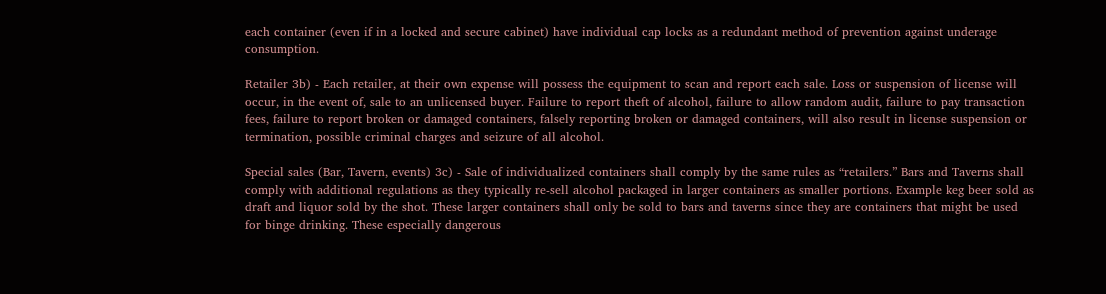each container (even if in a locked and secure cabinet) have individual cap locks as a redundant method of prevention against underage consumption.

Retailer 3b) - Each retailer, at their own expense will possess the equipment to scan and report each sale. Loss or suspension of license will occur, in the event of, sale to an unlicensed buyer. Failure to report theft of alcohol, failure to allow random audit, failure to pay transaction fees, failure to report broken or damaged containers, falsely reporting broken or damaged containers, will also result in license suspension or termination, possible criminal charges and seizure of all alcohol.

Special sales (Bar, Tavern, events) 3c) - Sale of individualized containers shall comply by the same rules as “retailers.” Bars and Taverns shall comply with additional regulations as they typically re-sell alcohol packaged in larger containers as smaller portions. Example keg beer sold as draft and liquor sold by the shot. These larger containers shall only be sold to bars and taverns since they are containers that might be used for binge drinking. These especially dangerous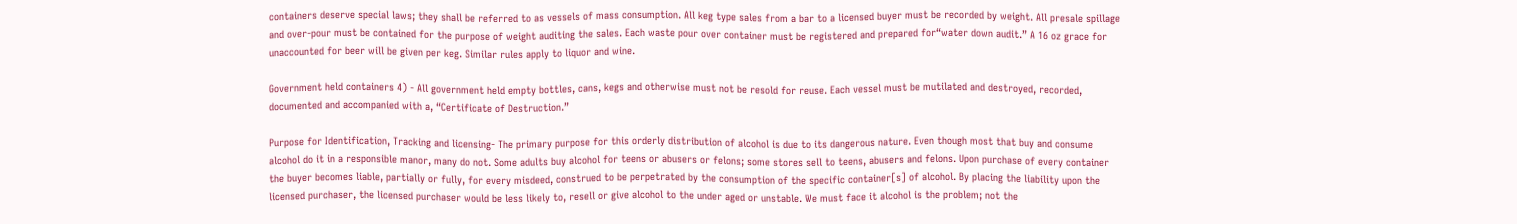containers deserve special laws; they shall be referred to as vessels of mass consumption. All keg type sales from a bar to a licensed buyer must be recorded by weight. All presale spillage and over-pour must be contained for the purpose of weight auditing the sales. Each waste pour over container must be registered and prepared for“water down audit.” A 16 oz grace for unaccounted for beer will be given per keg. Similar rules apply to liquor and wine.

Government held containers 4) - All government held empty bottles, cans, kegs and otherwise must not be resold for reuse. Each vessel must be mutilated and destroyed, recorded, documented and accompanied with a, “Certificate of Destruction.”

Purpose for Identification, Tracking and licensing- The primary purpose for this orderly distribution of alcohol is due to its dangerous nature. Even though most that buy and consume alcohol do it in a responsible manor, many do not. Some adults buy alcohol for teens or abusers or felons; some stores sell to teens, abusers and felons. Upon purchase of every container the buyer becomes liable, partially or fully, for every misdeed, construed to be perpetrated by the consumption of the specific container[s] of alcohol. By placing the liability upon the licensed purchaser, the licensed purchaser would be less likely to, resell or give alcohol to the under aged or unstable. We must face it alcohol is the problem; not the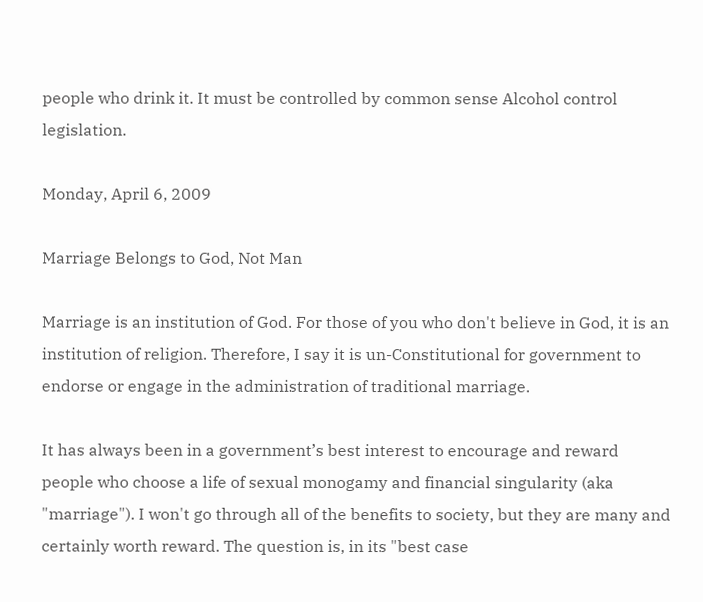people who drink it. It must be controlled by common sense Alcohol control legislation.

Monday, April 6, 2009

Marriage Belongs to God, Not Man

Marriage is an institution of God. For those of you who don't believe in God, it is an institution of religion. Therefore, I say it is un-Constitutional for government to endorse or engage in the administration of traditional marriage.

It has always been in a government’s best interest to encourage and reward people who choose a life of sexual monogamy and financial singularity (aka "marriage"). I won't go through all of the benefits to society, but they are many and certainly worth reward. The question is, in its "best case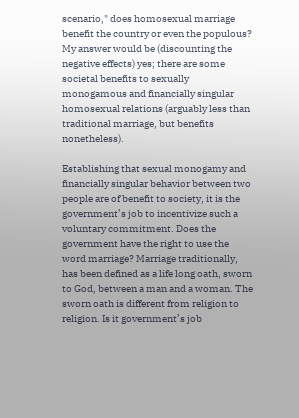scenario," does homosexual marriage benefit the country or even the populous? My answer would be (discounting the negative effects) yes; there are some societal benefits to sexually monogamous and financially singular homosexual relations (arguably less than traditional marriage, but benefits nonetheless).

Establishing that sexual monogamy and financially singular behavior between two people are of benefit to society, it is the government’s job to incentivize such a voluntary commitment. Does the government have the right to use the word marriage? Marriage traditionally, has been defined as a life long oath, sworn to God, between a man and a woman. The sworn oath is different from religion to religion. Is it government’s job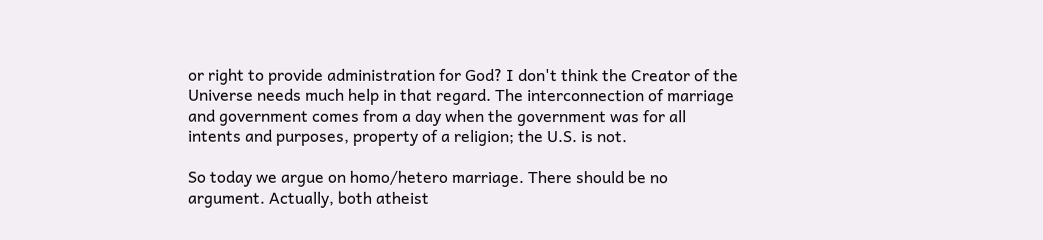or right to provide administration for God? I don't think the Creator of the Universe needs much help in that regard. The interconnection of marriage and government comes from a day when the government was for all intents and purposes, property of a religion; the U.S. is not.

So today we argue on homo/hetero marriage. There should be no argument. Actually, both atheist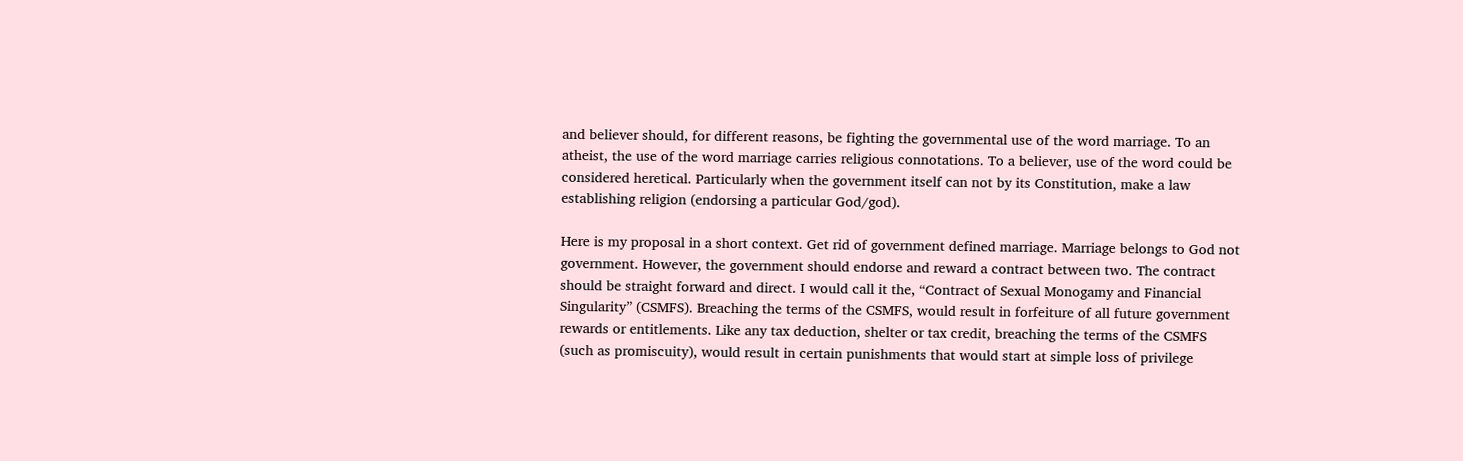and believer should, for different reasons, be fighting the governmental use of the word marriage. To an atheist, the use of the word marriage carries religious connotations. To a believer, use of the word could be considered heretical. Particularly when the government itself can not by its Constitution, make a law establishing religion (endorsing a particular God/god).

Here is my proposal in a short context. Get rid of government defined marriage. Marriage belongs to God not government. However, the government should endorse and reward a contract between two. The contract should be straight forward and direct. I would call it the, “Contract of Sexual Monogamy and Financial Singularity” (CSMFS). Breaching the terms of the CSMFS, would result in forfeiture of all future government rewards or entitlements. Like any tax deduction, shelter or tax credit, breaching the terms of the CSMFS (such as promiscuity), would result in certain punishments that would start at simple loss of privilege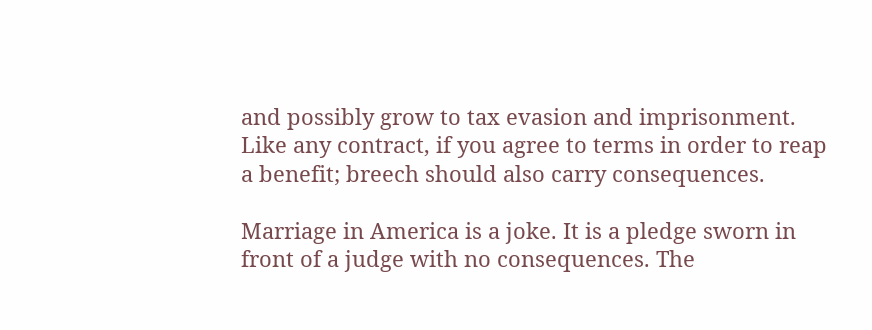and possibly grow to tax evasion and imprisonment. Like any contract, if you agree to terms in order to reap a benefit; breech should also carry consequences.

Marriage in America is a joke. It is a pledge sworn in front of a judge with no consequences. The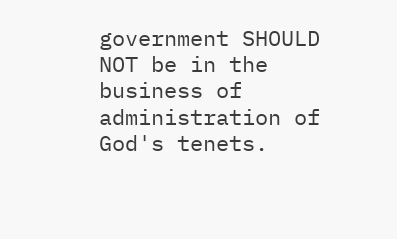government SHOULD NOT be in the business of administration of God's tenets.